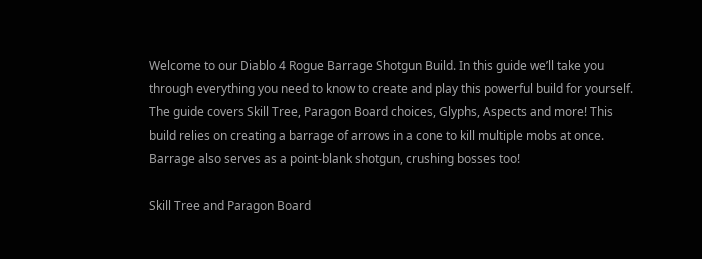Welcome to our Diablo 4 Rogue Barrage Shotgun Build. In this guide we’ll take you through everything you need to know to create and play this powerful build for yourself. The guide covers Skill Tree, Paragon Board choices, Glyphs, Aspects and more! This build relies on creating a barrage of arrows in a cone to kill multiple mobs at once. Barrage also serves as a point-blank shotgun, crushing bosses too!

Skill Tree and Paragon Board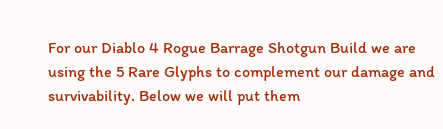For our Diablo 4 Rogue Barrage Shotgun Build we are using the 5 Rare Glyphs to complement our damage and survivability. Below we will put them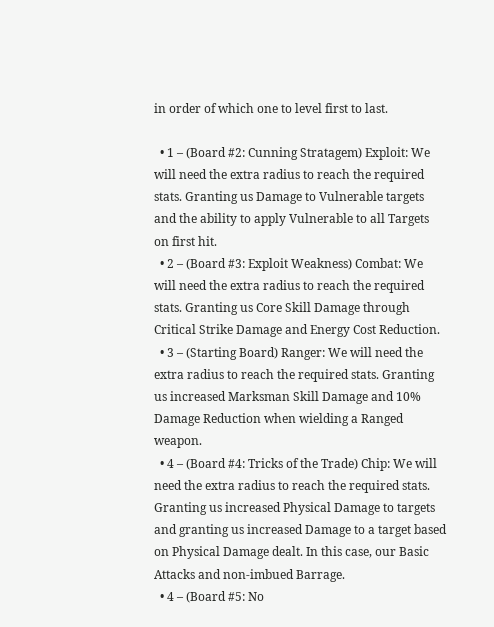in order of which one to level first to last.

  • 1 – (Board #2: Cunning Stratagem) Exploit: We will need the extra radius to reach the required stats. Granting us Damage to Vulnerable targets and the ability to apply Vulnerable to all Targets on first hit.
  • 2 – (Board #3: Exploit Weakness) Combat: We will need the extra radius to reach the required stats. Granting us Core Skill Damage through Critical Strike Damage and Energy Cost Reduction.
  • 3 – (Starting Board) Ranger: We will need the extra radius to reach the required stats. Granting us increased Marksman Skill Damage and 10% Damage Reduction when wielding a Ranged weapon.
  • 4 – (Board #4: Tricks of the Trade) Chip: We will need the extra radius to reach the required stats. Granting us increased Physical Damage to targets and granting us increased Damage to a target based on Physical Damage dealt. In this case, our Basic Attacks and non-imbued Barrage.
  • 4 – (Board #5: No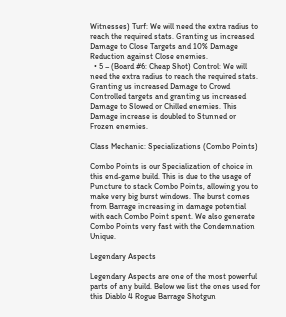Witnesses) Turf: We will need the extra radius to reach the required stats. Granting us increased Damage to Close Targets and 10% Damage Reduction against Close enemies.
  • 5 – (Board #6: Cheap Shot) Control: We will need the extra radius to reach the required stats. Granting us increased Damage to Crowd Controlled targets and granting us increased Damage to Slowed or Chilled enemies. This Damage increase is doubled to Stunned or Frozen enemies.

Class Mechanic: Specializations (Combo Points)

Combo Points is our Specialization of choice in this end-game build. This is due to the usage of Puncture to stack Combo Points, allowing you to make very big burst windows. The burst comes from Barrage increasing in damage potential with each Combo Point spent. We also generate Combo Points very fast with the Condemnation Unique.

Legendary Aspects

Legendary Aspects are one of the most powerful parts of any build. Below we list the ones used for this Diablo 4 Rogue Barrage Shotgun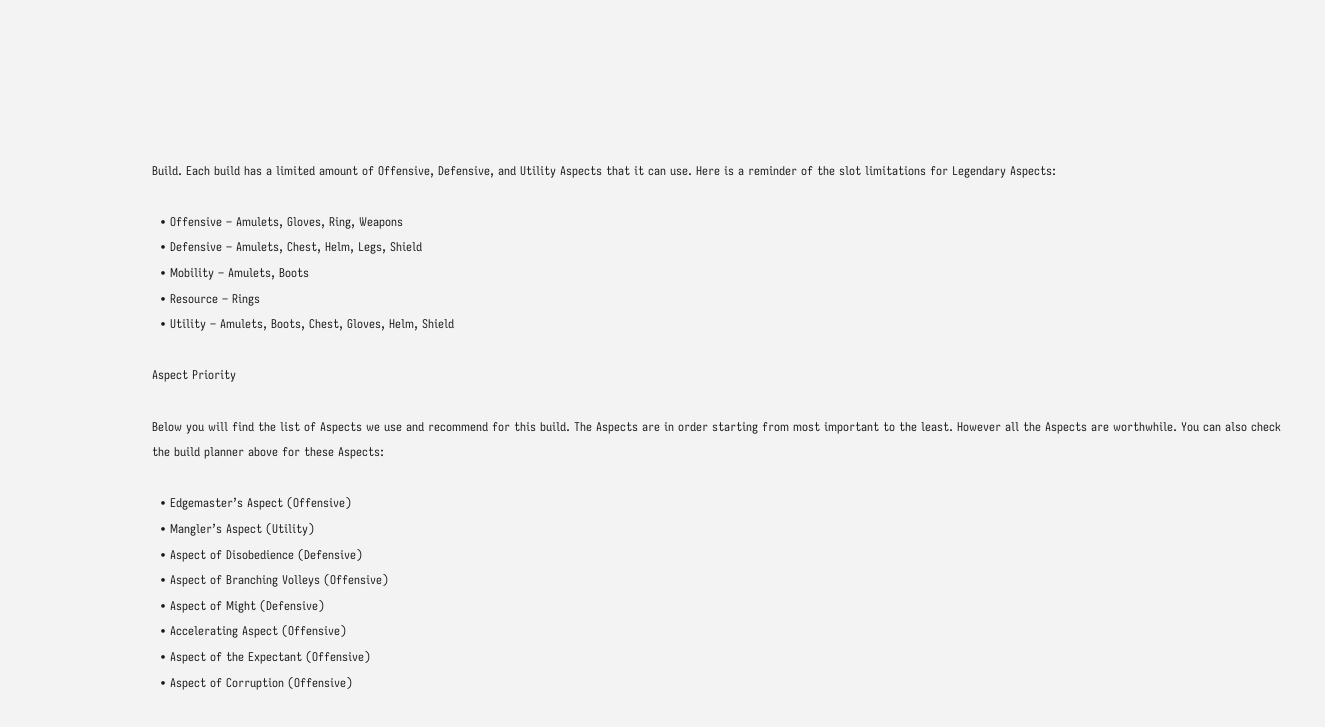Build. Each build has a limited amount of Offensive, Defensive, and Utility Aspects that it can use. Here is a reminder of the slot limitations for Legendary Aspects:

  • Offensive – Amulets, Gloves, Ring, Weapons
  • Defensive – Amulets, Chest, Helm, Legs, Shield
  • Mobility – Amulets, Boots
  • Resource – Rings
  • Utility – Amulets, Boots, Chest, Gloves, Helm, Shield

Aspect Priority

Below you will find the list of Aspects we use and recommend for this build. The Aspects are in order starting from most important to the least. However all the Aspects are worthwhile. You can also check the build planner above for these Aspects:

  • Edgemaster’s Aspect (Offensive)
  • Mangler’s Aspect (Utility)
  • Aspect of Disobedience (Defensive)
  • Aspect of Branching Volleys (Offensive)
  • Aspect of Might (Defensive)
  • Accelerating Aspect (Offensive)
  • Aspect of the Expectant (Offensive)
  • Aspect of Corruption (Offensive)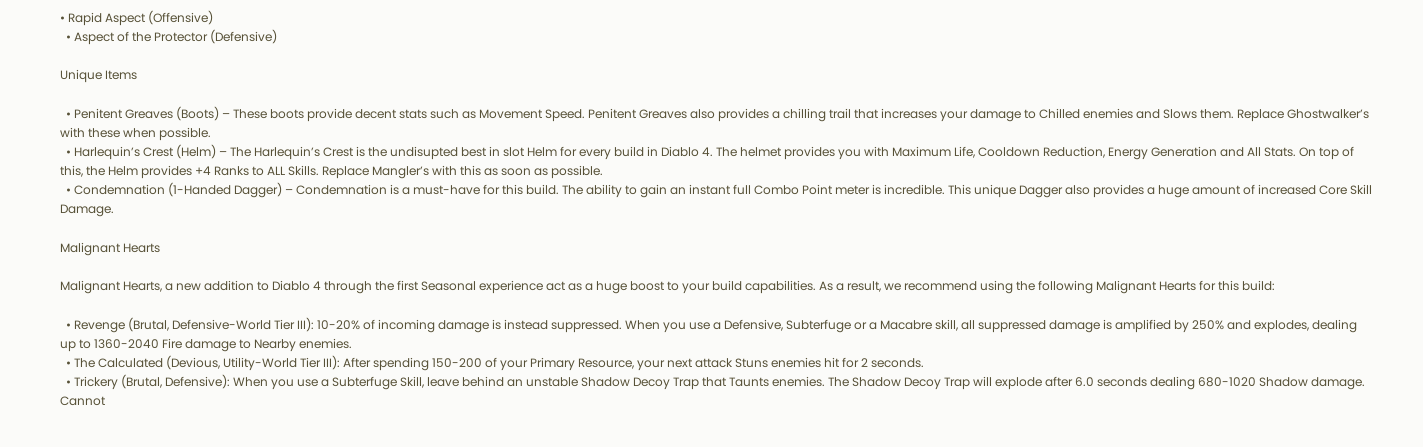• Rapid Aspect (Offensive)
  • Aspect of the Protector (Defensive)

Unique Items

  • Penitent Greaves (Boots) – These boots provide decent stats such as Movement Speed. Penitent Greaves also provides a chilling trail that increases your damage to Chilled enemies and Slows them. Replace Ghostwalker’s with these when possible.
  • Harlequin’s Crest (Helm) – The Harlequin’s Crest is the undisupted best in slot Helm for every build in Diablo 4. The helmet provides you with Maximum Life, Cooldown Reduction, Energy Generation and All Stats. On top of this, the Helm provides +4 Ranks to ALL Skills. Replace Mangler’s with this as soon as possible.
  • Condemnation (1-Handed Dagger) – Condemnation is a must-have for this build. The ability to gain an instant full Combo Point meter is incredible. This unique Dagger also provides a huge amount of increased Core Skill Damage.

Malignant Hearts

Malignant Hearts, a new addition to Diablo 4 through the first Seasonal experience act as a huge boost to your build capabilities. As a result, we recommend using the following Malignant Hearts for this build:

  • Revenge (Brutal, Defensive-World Tier III): 10-20% of incoming damage is instead suppressed. When you use a Defensive, Subterfuge or a Macabre skill, all suppressed damage is amplified by 250% and explodes, dealing up to 1360-2040 Fire damage to Nearby enemies.
  • The Calculated (Devious, Utility-World Tier III): After spending 150-200 of your Primary Resource, your next attack Stuns enemies hit for 2 seconds.
  • Trickery (Brutal, Defensive): When you use a Subterfuge Skill, leave behind an unstable Shadow Decoy Trap that Taunts enemies. The Shadow Decoy Trap will explode after 6.0 seconds dealing 680-1020 Shadow damage. Cannot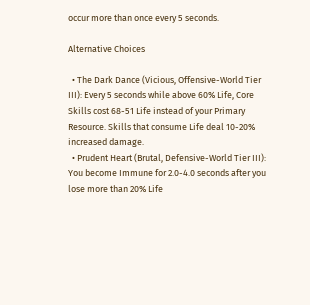occur more than once every 5 seconds.

Alternative Choices

  • The Dark Dance (Vicious, Offensive-World Tier III): Every 5 seconds while above 60% Life, Core Skills cost 68-51 Life instead of your Primary Resource. Skills that consume Life deal 10-20% increased damage.
  • Prudent Heart (Brutal, Defensive-World Tier III): You become Immune for 2.0-4.0 seconds after you lose more than 20% Life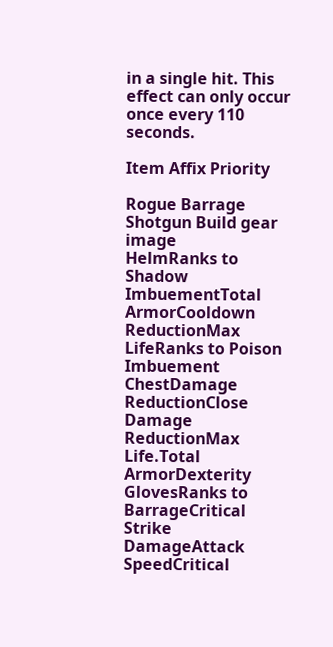in a single hit. This effect can only occur once every 110 seconds.

Item Affix Priority

Rogue Barrage Shotgun Build gear image
HelmRanks to Shadow ImbuementTotal ArmorCooldown ReductionMax LifeRanks to Poison Imbuement
ChestDamage ReductionClose Damage ReductionMax Life.Total ArmorDexterity
GlovesRanks to BarrageCritical Strike DamageAttack SpeedCritical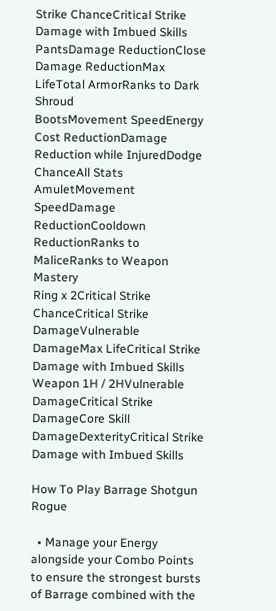Strike ChanceCritical Strike Damage with Imbued Skills
PantsDamage ReductionClose Damage ReductionMax LifeTotal ArmorRanks to Dark Shroud
BootsMovement SpeedEnergy Cost ReductionDamage Reduction while InjuredDodge ChanceAll Stats
AmuletMovement SpeedDamage ReductionCooldown ReductionRanks to MaliceRanks to Weapon Mastery
Ring x 2Critical Strike ChanceCritical Strike DamageVulnerable DamageMax LifeCritical Strike Damage with Imbued Skills
Weapon 1H / 2HVulnerable DamageCritical Strike DamageCore Skill DamageDexterityCritical Strike Damage with Imbued Skills

How To Play Barrage Shotgun Rogue

  • Manage your Energy alongside your Combo Points to ensure the strongest bursts of Barrage combined with the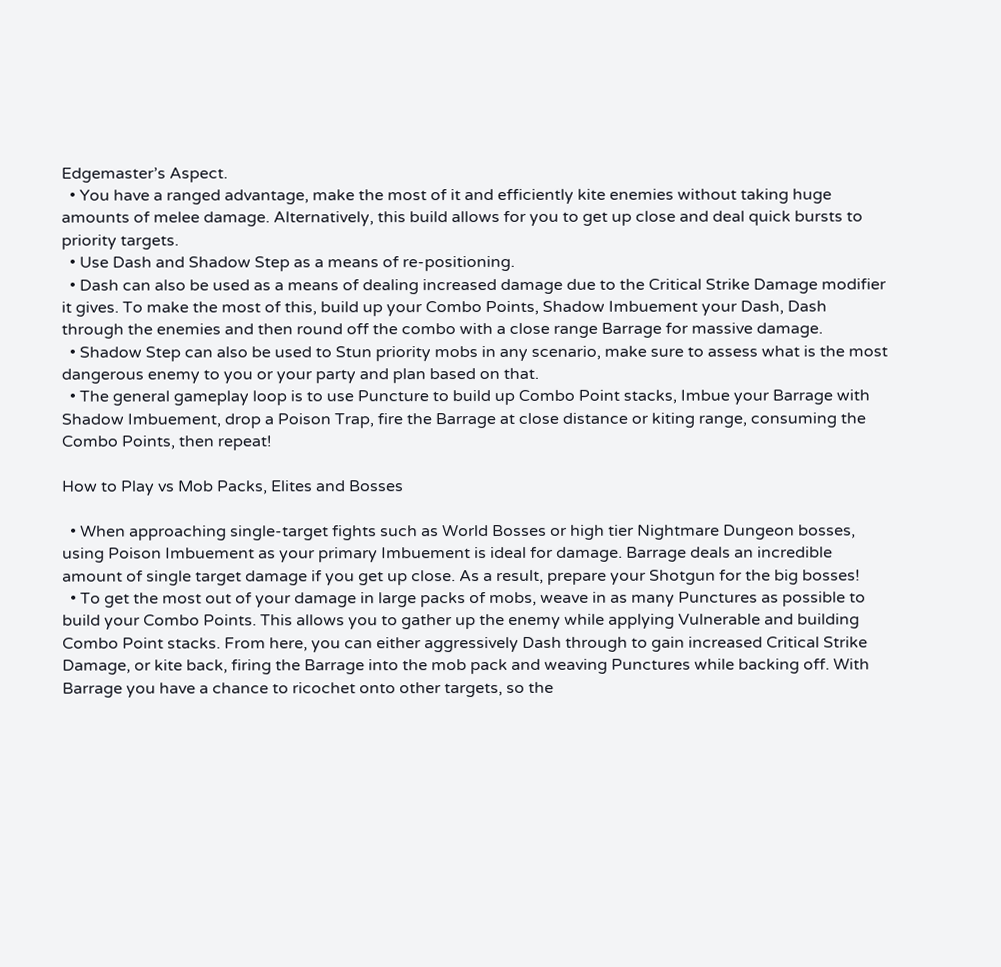Edgemaster’s Aspect.
  • You have a ranged advantage, make the most of it and efficiently kite enemies without taking huge amounts of melee damage. Alternatively, this build allows for you to get up close and deal quick bursts to priority targets.
  • Use Dash and Shadow Step as a means of re-positioning.
  • Dash can also be used as a means of dealing increased damage due to the Critical Strike Damage modifier it gives. To make the most of this, build up your Combo Points, Shadow Imbuement your Dash, Dash through the enemies and then round off the combo with a close range Barrage for massive damage.
  • Shadow Step can also be used to Stun priority mobs in any scenario, make sure to assess what is the most dangerous enemy to you or your party and plan based on that.
  • The general gameplay loop is to use Puncture to build up Combo Point stacks, Imbue your Barrage with Shadow Imbuement, drop a Poison Trap, fire the Barrage at close distance or kiting range, consuming the Combo Points, then repeat!

How to Play vs Mob Packs, Elites and Bosses

  • When approaching single-target fights such as World Bosses or high tier Nightmare Dungeon bosses, using Poison Imbuement as your primary Imbuement is ideal for damage. Barrage deals an incredible amount of single target damage if you get up close. As a result, prepare your Shotgun for the big bosses!
  • To get the most out of your damage in large packs of mobs, weave in as many Punctures as possible to build your Combo Points. This allows you to gather up the enemy while applying Vulnerable and building Combo Point stacks. From here, you can either aggressively Dash through to gain increased Critical Strike Damage, or kite back, firing the Barrage into the mob pack and weaving Punctures while backing off. With Barrage you have a chance to ricochet onto other targets, so the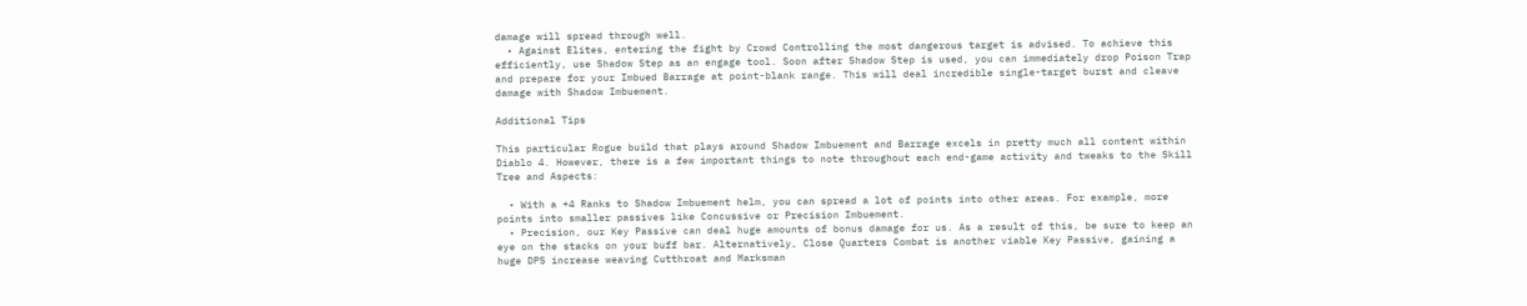damage will spread through well.
  • Against Elites, entering the fight by Crowd Controlling the most dangerous target is advised. To achieve this efficiently, use Shadow Step as an engage tool. Soon after Shadow Step is used, you can immediately drop Poison Trap and prepare for your Imbued Barrage at point-blank range. This will deal incredible single-target burst and cleave damage with Shadow Imbuement.

Additional Tips

This particular Rogue build that plays around Shadow Imbuement and Barrage excels in pretty much all content within Diablo 4. However, there is a few important things to note throughout each end-game activity and tweaks to the Skill Tree and Aspects:

  • With a +4 Ranks to Shadow Imbuement helm, you can spread a lot of points into other areas. For example, more points into smaller passives like Concussive or Precision Imbuement.
  • Precision, our Key Passive can deal huge amounts of bonus damage for us. As a result of this, be sure to keep an eye on the stacks on your buff bar. Alternatively, Close Quarters Combat is another viable Key Passive, gaining a huge DPS increase weaving Cutthroat and Marksman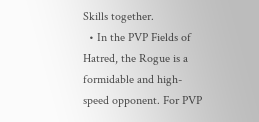Skills together.
  • In the PVP Fields of Hatred, the Rogue is a formidable and high-speed opponent. For PVP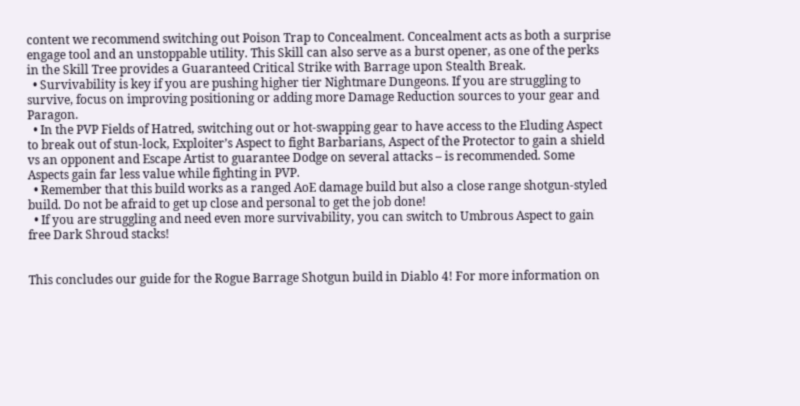content we recommend switching out Poison Trap to Concealment. Concealment acts as both a surprise engage tool and an unstoppable utility. This Skill can also serve as a burst opener, as one of the perks in the Skill Tree provides a Guaranteed Critical Strike with Barrage upon Stealth Break.
  • Survivability is key if you are pushing higher tier Nightmare Dungeons. If you are struggling to survive, focus on improving positioning or adding more Damage Reduction sources to your gear and Paragon.
  • In the PVP Fields of Hatred, switching out or hot-swapping gear to have access to the Eluding Aspect to break out of stun-lock, Exploiter’s Aspect to fight Barbarians, Aspect of the Protector to gain a shield vs an opponent and Escape Artist to guarantee Dodge on several attacks – is recommended. Some Aspects gain far less value while fighting in PVP.
  • Remember that this build works as a ranged AoE damage build but also a close range shotgun-styled build. Do not be afraid to get up close and personal to get the job done!
  • If you are struggling and need even more survivability, you can switch to Umbrous Aspect to gain free Dark Shroud stacks!


This concludes our guide for the Rogue Barrage Shotgun build in Diablo 4! For more information on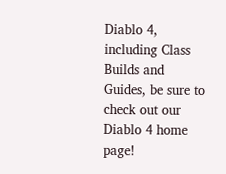Diablo 4, including Class Builds and Guides, be sure to check out our Diablo 4 home page!